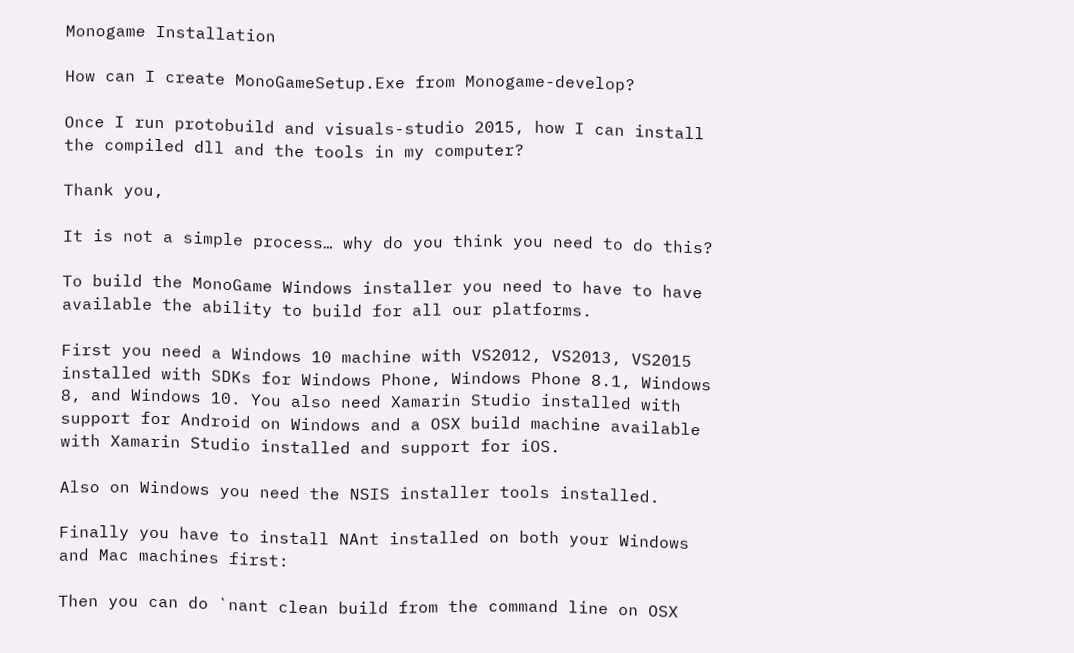Monogame Installation

How can I create MonoGameSetup.Exe from Monogame-develop?

Once I run protobuild and visuals-studio 2015, how I can install the compiled dll and the tools in my computer?

Thank you,

It is not a simple process… why do you think you need to do this?

To build the MonoGame Windows installer you need to have to have available the ability to build for all our platforms.

First you need a Windows 10 machine with VS2012, VS2013, VS2015 installed with SDKs for Windows Phone, Windows Phone 8.1, Windows 8, and Windows 10. You also need Xamarin Studio installed with support for Android on Windows and a OSX build machine available with Xamarin Studio installed and support for iOS.

Also on Windows you need the NSIS installer tools installed.

Finally you have to install NAnt installed on both your Windows and Mac machines first:

Then you can do `nant clean build from the command line on OSX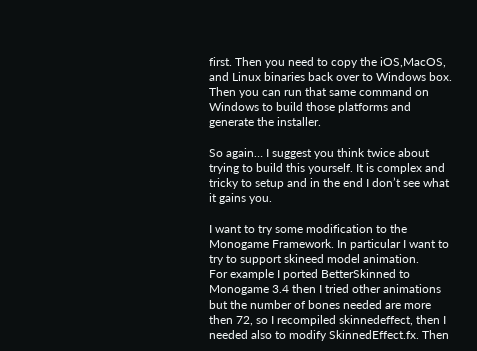first. Then you need to copy the iOS,MacOS, and Linux binaries back over to Windows box. Then you can run that same command on Windows to build those platforms and generate the installer.

So again… I suggest you think twice about trying to build this yourself. It is complex and tricky to setup and in the end I don’t see what it gains you.

I want to try some modification to the Monogame Framework. In particular I want to try to support skineed model animation.
For example I ported BetterSkinned to Monogame 3.4 then I tried other animations but the number of bones needed are more then 72, so I recompiled skinnedeffect, then I needed also to modify SkinnedEffect.fx. Then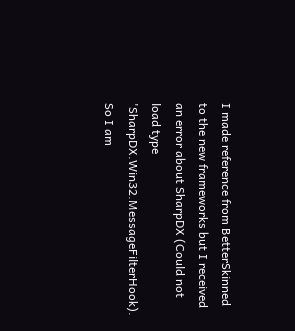I made reference from BetterSkinned to the new frameworks but I received an error about SharpDX (Could not load type 'SharpDX.Win32.MessageFilterHook). So I am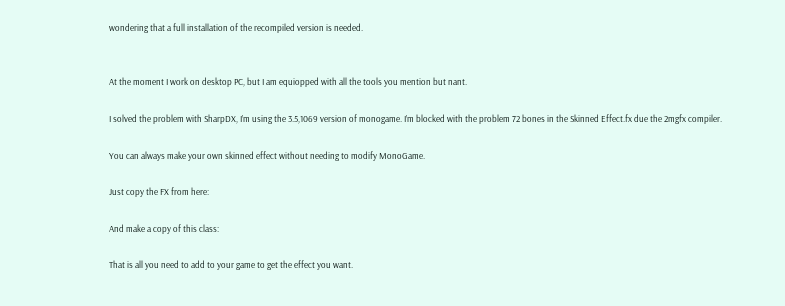wondering that a full installation of the recompiled version is needed.


At the moment I work on desktop PC, but I am equiopped with all the tools you mention but nant.

I solved the problem with SharpDX, I’m using the 3.5,1069 version of monogame. I’m blocked with the problem 72 bones in the Skinned Effect.fx due the 2mgfx compiler.

You can always make your own skinned effect without needing to modify MonoGame.

Just copy the FX from here:

And make a copy of this class:

That is all you need to add to your game to get the effect you want.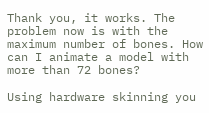Thank you, it works. The problem now is with the maximum number of bones. How can I animate a model with more than 72 bones?

Using hardware skinning you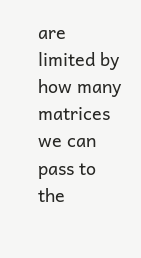are limited by how many matrices we can pass to the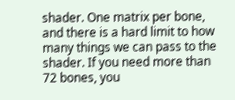shader. One matrix per bone, and there is a hard limit to how many things we can pass to the shader. If you need more than 72 bones, you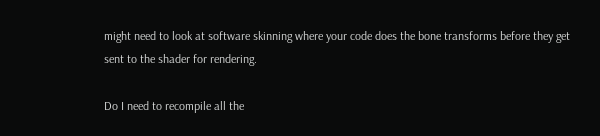might need to look at software skinning where your code does the bone transforms before they get sent to the shader for rendering.

Do I need to recompile all the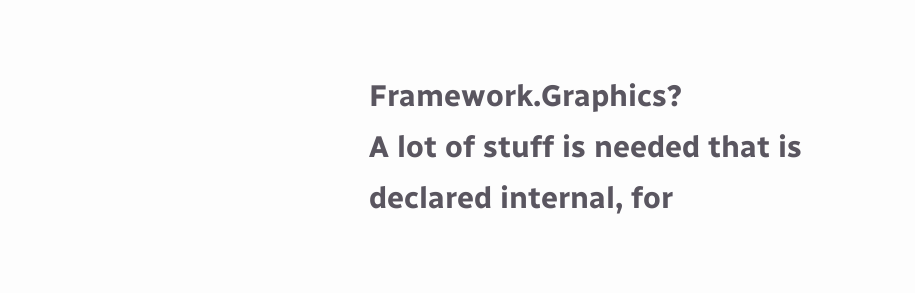Framework.Graphics?
A lot of stuff is needed that is declared internal, for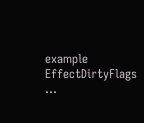example EffectDirtyFlags …